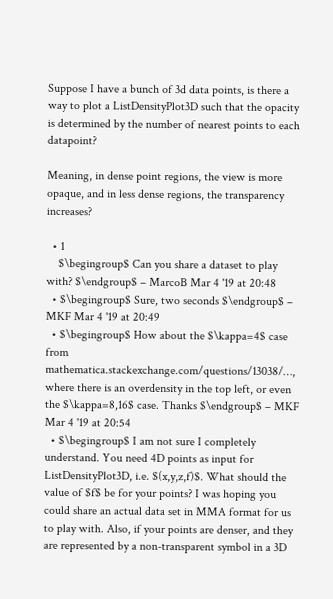Suppose I have a bunch of 3d data points, is there a way to plot a ListDensityPlot3D such that the opacity is determined by the number of nearest points to each datapoint?

Meaning, in dense point regions, the view is more opaque, and in less dense regions, the transparency increases?

  • 1
    $\begingroup$ Can you share a dataset to play with? $\endgroup$ – MarcoB Mar 4 '19 at 20:48
  • $\begingroup$ Sure, two seconds $\endgroup$ – MKF Mar 4 '19 at 20:49
  • $\begingroup$ How about the $\kappa=4$ case from mathematica.stackexchange.com/questions/13038/…, where there is an overdensity in the top left, or even the $\kappa=8,16$ case. Thanks $\endgroup$ – MKF Mar 4 '19 at 20:54
  • $\begingroup$ I am not sure I completely understand. You need 4D points as input for ListDensityPlot3D, i.e. $(x,y,z,f)$. What should the value of $f$ be for your points? I was hoping you could share an actual data set in MMA format for us to play with. Also, if your points are denser, and they are represented by a non-transparent symbol in a 3D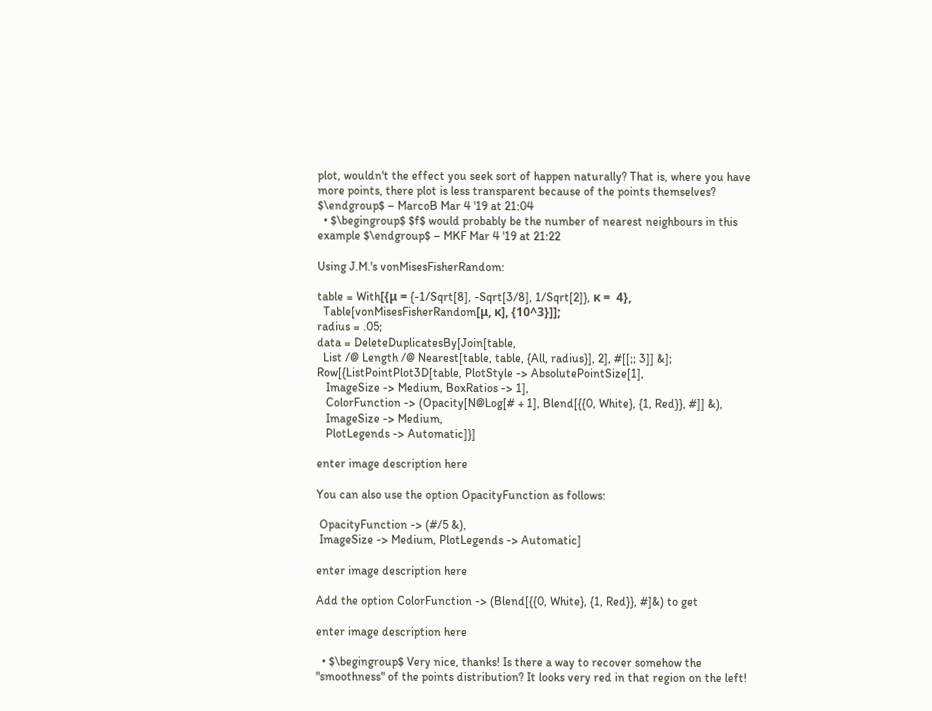plot, wouldn't the effect you seek sort of happen naturally? That is, where you have more points, there plot is less transparent because of the points themselves? $\endgroup$ – MarcoB Mar 4 '19 at 21:04
  • $\begingroup$ $f$ would probably be the number of nearest neighbours in this example $\endgroup$ – MKF Mar 4 '19 at 21:22

Using J.M.'s vonMisesFisherRandom:

table = With[{μ = {-1/Sqrt[8], -Sqrt[3/8], 1/Sqrt[2]}, κ =  4},
  Table[vonMisesFisherRandom[μ, κ], {10^3}]];
radius = .05;
data = DeleteDuplicatesBy[Join[table,
  List /@ Length /@ Nearest[table, table, {All, radius}], 2], #[[;; 3]] &];
Row[{ListPointPlot3D[table, PlotStyle -> AbsolutePointSize[1],
   ImageSize -> Medium, BoxRatios -> 1],
   ColorFunction -> (Opacity[N@Log[# + 1], Blend[{{0, White}, {1, Red}}, #]] &),
   ImageSize -> Medium,
   PlotLegends -> Automatic]}]

enter image description here

You can also use the option OpacityFunction as follows:

 OpacityFunction -> (#/5 &),
 ImageSize -> Medium, PlotLegends -> Automatic]

enter image description here

Add the option ColorFunction -> (Blend[{{0, White}, {1, Red}}, #]&) to get

enter image description here

  • $\begingroup$ Very nice, thanks! Is there a way to recover somehow the "smoothness" of the points distribution? It looks very red in that region on the left!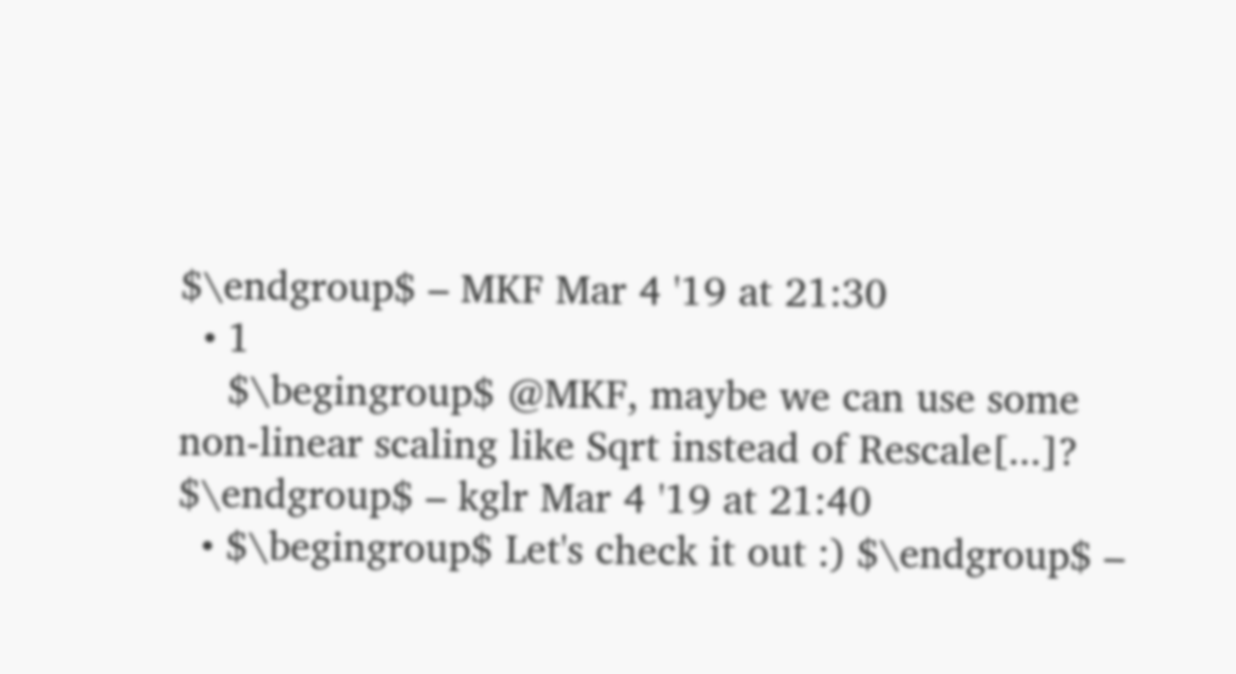$\endgroup$ – MKF Mar 4 '19 at 21:30
  • 1
    $\begingroup$ @MKF, maybe we can use some non-linear scaling like Sqrt instead of Rescale[...]? $\endgroup$ – kglr Mar 4 '19 at 21:40
  • $\begingroup$ Let's check it out :) $\endgroup$ –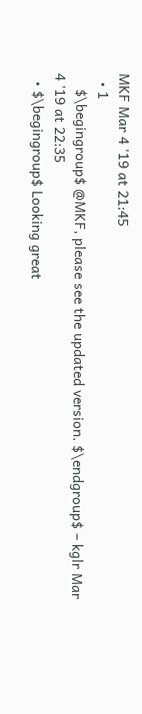MKF Mar 4 '19 at 21:45
  • 1
    $\begingroup$ @MKF, please see the updated version. $\endgroup$ – kglr Mar 4 '19 at 22:35
  • $\begingroup$ Looking great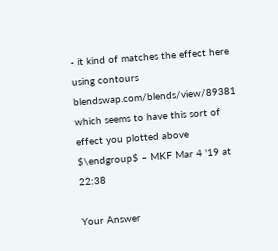- it kind of matches the effect here using contours blendswap.com/blends/view/89381 which seems to have this sort of effect you plotted above $\endgroup$ – MKF Mar 4 '19 at 22:38

Your Answer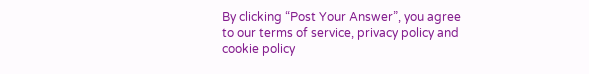By clicking “Post Your Answer”, you agree to our terms of service, privacy policy and cookie policy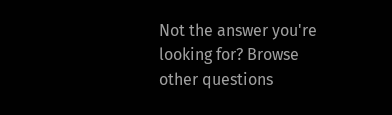Not the answer you're looking for? Browse other questions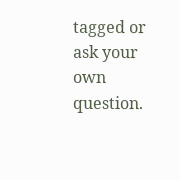tagged or ask your own question.